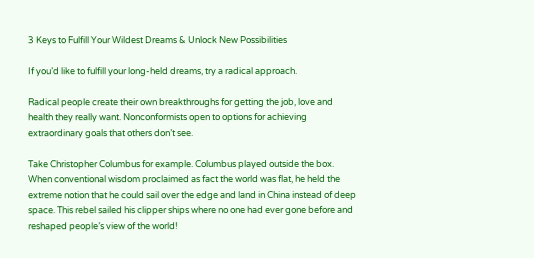3 Keys to Fulfill Your Wildest Dreams & Unlock New Possibilities

If you’d like to fulfill your long-held dreams, try a radical approach.

Radical people create their own breakthroughs for getting the job, love and health they really want. Nonconformists open to options for achieving extraordinary goals that others don’t see.

Take Christopher Columbus for example. Columbus played outside the box. When conventional wisdom proclaimed as fact the world was flat, he held the extreme notion that he could sail over the edge and land in China instead of deep space. This rebel sailed his clipper ships where no one had ever gone before and reshaped people’s view of the world!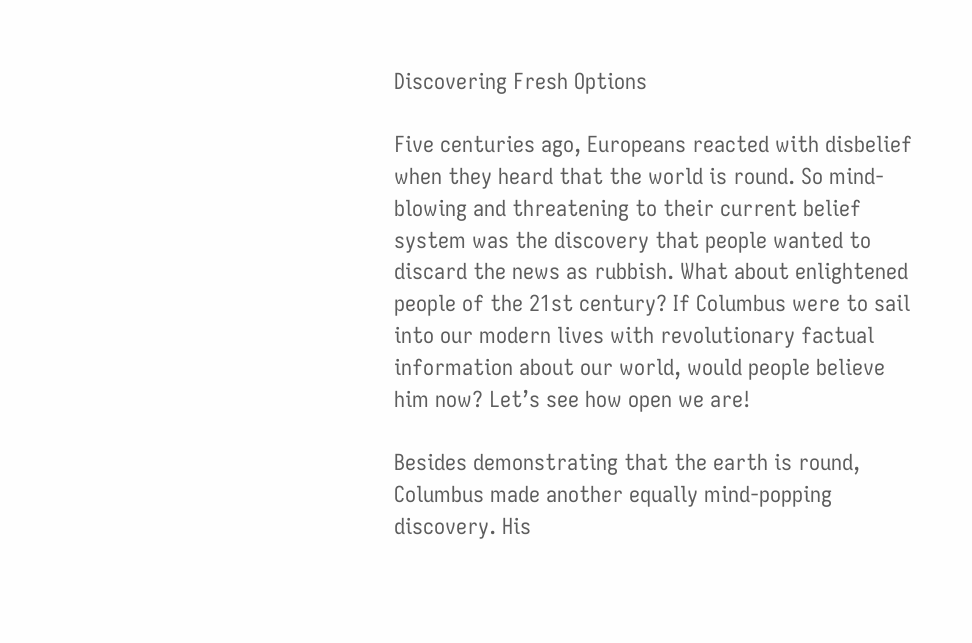Discovering Fresh Options

Five centuries ago, Europeans reacted with disbelief when they heard that the world is round. So mind-blowing and threatening to their current belief system was the discovery that people wanted to discard the news as rubbish. What about enlightened people of the 21st century? If Columbus were to sail into our modern lives with revolutionary factual information about our world, would people believe him now? Let’s see how open we are!

Besides demonstrating that the earth is round, Columbus made another equally mind-popping discovery. His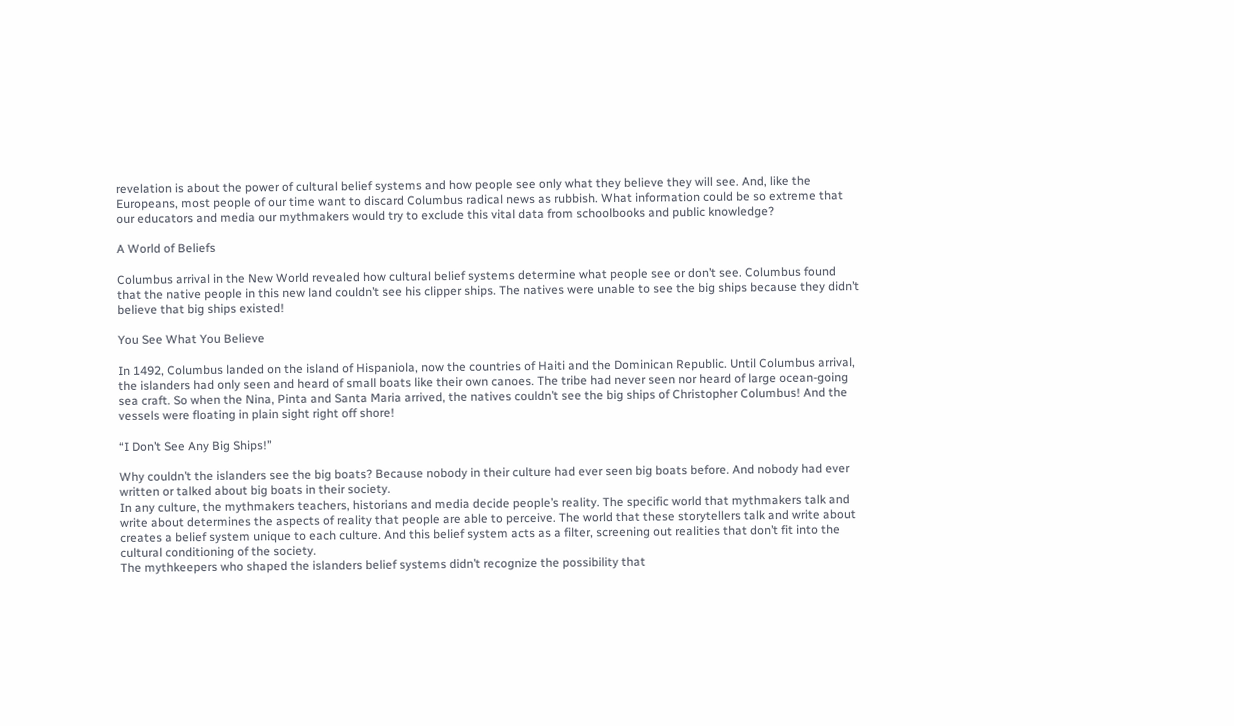revelation is about the power of cultural belief systems and how people see only what they believe they will see. And, like the Europeans, most people of our time want to discard Columbus radical news as rubbish. What information could be so extreme that our educators and media our mythmakers would try to exclude this vital data from schoolbooks and public knowledge?

A World of Beliefs

Columbus arrival in the New World revealed how cultural belief systems determine what people see or don’t see. Columbus found that the native people in this new land couldn’t see his clipper ships. The natives were unable to see the big ships because they didn’t believe that big ships existed!

You See What You Believe

In 1492, Columbus landed on the island of Hispaniola, now the countries of Haiti and the Dominican Republic. Until Columbus arrival, the islanders had only seen and heard of small boats like their own canoes. The tribe had never seen nor heard of large ocean-going sea craft. So when the Nina, Pinta and Santa Maria arrived, the natives couldn’t see the big ships of Christopher Columbus! And the vessels were floating in plain sight right off shore!

“I Don’t See Any Big Ships!”

Why couldn’t the islanders see the big boats? Because nobody in their culture had ever seen big boats before. And nobody had ever written or talked about big boats in their society.
In any culture, the mythmakers teachers, historians and media decide people’s reality. The specific world that mythmakers talk and write about determines the aspects of reality that people are able to perceive. The world that these storytellers talk and write about creates a belief system unique to each culture. And this belief system acts as a filter, screening out realities that don’t fit into the cultural conditioning of the society.
The mythkeepers who shaped the islanders belief systems didn’t recognize the possibility that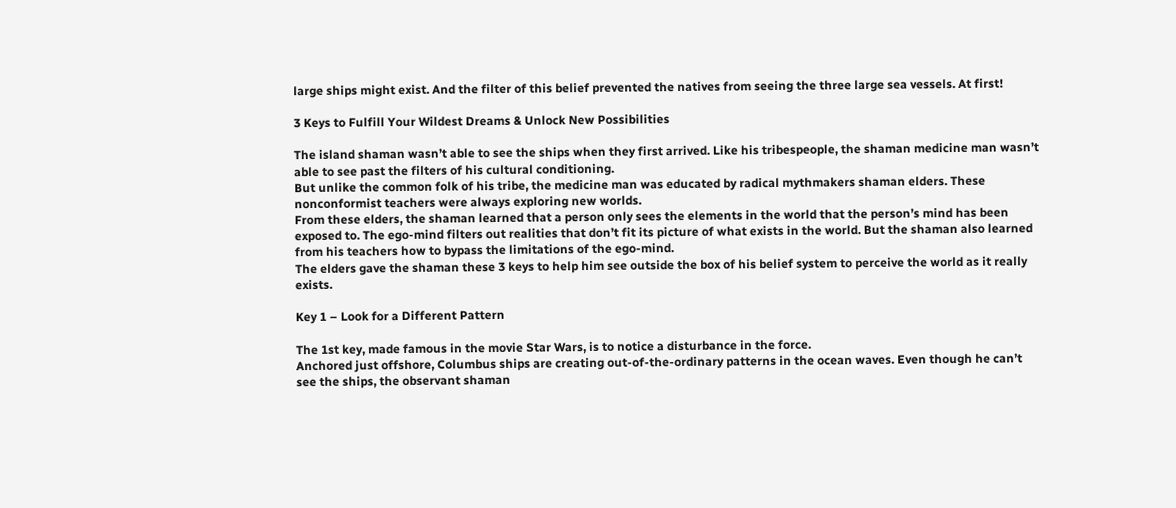large ships might exist. And the filter of this belief prevented the natives from seeing the three large sea vessels. At first!

3 Keys to Fulfill Your Wildest Dreams & Unlock New Possibilities

The island shaman wasn’t able to see the ships when they first arrived. Like his tribespeople, the shaman medicine man wasn’t able to see past the filters of his cultural conditioning.
But unlike the common folk of his tribe, the medicine man was educated by radical mythmakers shaman elders. These nonconformist teachers were always exploring new worlds.
From these elders, the shaman learned that a person only sees the elements in the world that the person’s mind has been exposed to. The ego-mind filters out realities that don’t fit its picture of what exists in the world. But the shaman also learned from his teachers how to bypass the limitations of the ego-mind.
The elders gave the shaman these 3 keys to help him see outside the box of his belief system to perceive the world as it really exists.

Key 1 – Look for a Different Pattern

The 1st key, made famous in the movie Star Wars, is to notice a disturbance in the force.
Anchored just offshore, Columbus ships are creating out-of-the-ordinary patterns in the ocean waves. Even though he can’t see the ships, the observant shaman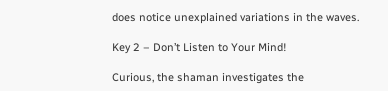does notice unexplained variations in the waves.

Key 2 – Don’t Listen to Your Mind!

Curious, the shaman investigates the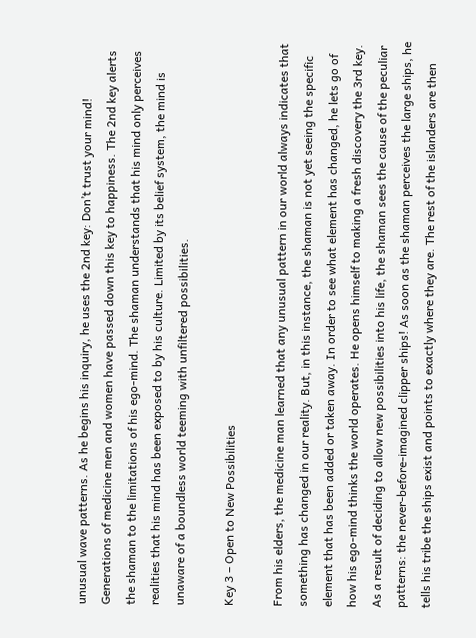unusual wave patterns. As he begins his inquiry, he uses the 2nd key: Don’t trust your mind!
Generations of medicine men and women have passed down this key to happiness. The 2nd key alerts the shaman to the limitations of his ego-mind. The shaman understands that his mind only perceives realities that his mind has been exposed to by his culture. Limited by its belief system, the mind is unaware of a boundless world teeming with unfiltered possibilities.

Key 3 – Open to New Possibilities

From his elders, the medicine man learned that any unusual pattern in our world always indicates that something has changed in our reality. But, in this instance, the shaman is not yet seeing the specific element that has been added or taken away. In order to see what element has changed, he lets go of how his ego-mind thinks the world operates. He opens himself to making a fresh discovery the 3rd key.
As a result of deciding to allow new possibilities into his life, the shaman sees the cause of the peculiar patterns: the never-before-imagined clipper ships! As soon as the shaman perceives the large ships, he tells his tribe the ships exist and points to exactly where they are. The rest of the islanders are then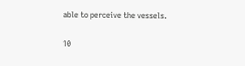able to perceive the vessels.

10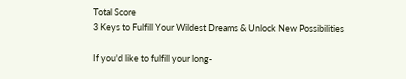Total Score
3 Keys to Fulfill Your Wildest Dreams & Unlock New Possibilities

If you'd like to fulfill your long-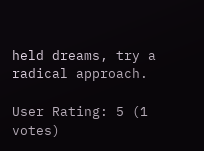held dreams, try a radical approach.

User Rating: 5 (1 votes)